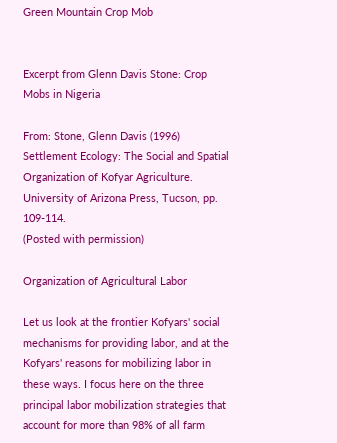Green Mountain Crop Mob


Excerpt from Glenn Davis Stone: Crop Mobs in Nigeria

From: Stone, Glenn Davis (1996) Settlement Ecology: The Social and Spatial Organization of Kofyar Agriculture. University of Arizona Press, Tucson, pp. 109-114.
(Posted with permission)

Organization of Agricultural Labor

Let us look at the frontier Kofyars' social mechanisms for providing labor, and at the Kofyars' reasons for mobilizing labor in these ways. I focus here on the three principal labor mobilization strategies that account for more than 98% of all farm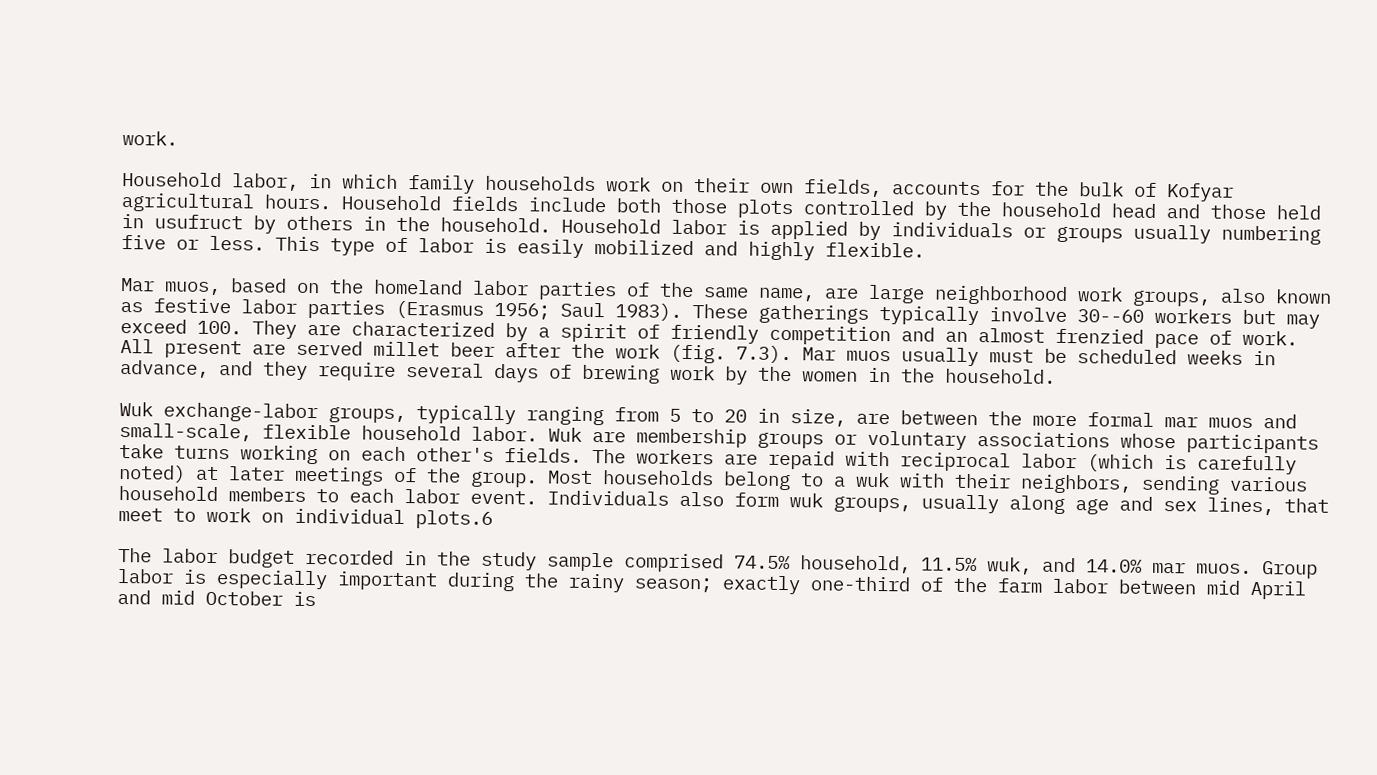work.

Household labor, in which family households work on their own fields, accounts for the bulk of Kofyar agricultural hours. Household fields include both those plots controlled by the household head and those held in usufruct by others in the household. Household labor is applied by individuals or groups usually numbering five or less. This type of labor is easily mobilized and highly flexible.

Mar muos, based on the homeland labor parties of the same name, are large neighborhood work groups, also known as festive labor parties (Erasmus 1956; Saul 1983). These gatherings typically involve 30--60 workers but may exceed 100. They are characterized by a spirit of friendly competition and an almost frenzied pace of work. All present are served millet beer after the work (fig. 7.3). Mar muos usually must be scheduled weeks in advance, and they require several days of brewing work by the women in the household.

Wuk exchange-labor groups, typically ranging from 5 to 20 in size, are between the more formal mar muos and small-scale, flexible household labor. Wuk are membership groups or voluntary associations whose participants take turns working on each other's fields. The workers are repaid with reciprocal labor (which is carefully noted) at later meetings of the group. Most households belong to a wuk with their neighbors, sending various household members to each labor event. Individuals also form wuk groups, usually along age and sex lines, that meet to work on individual plots.6

The labor budget recorded in the study sample comprised 74.5% household, 11.5% wuk, and 14.0% mar muos. Group labor is especially important during the rainy season; exactly one-third of the farm labor between mid April and mid October is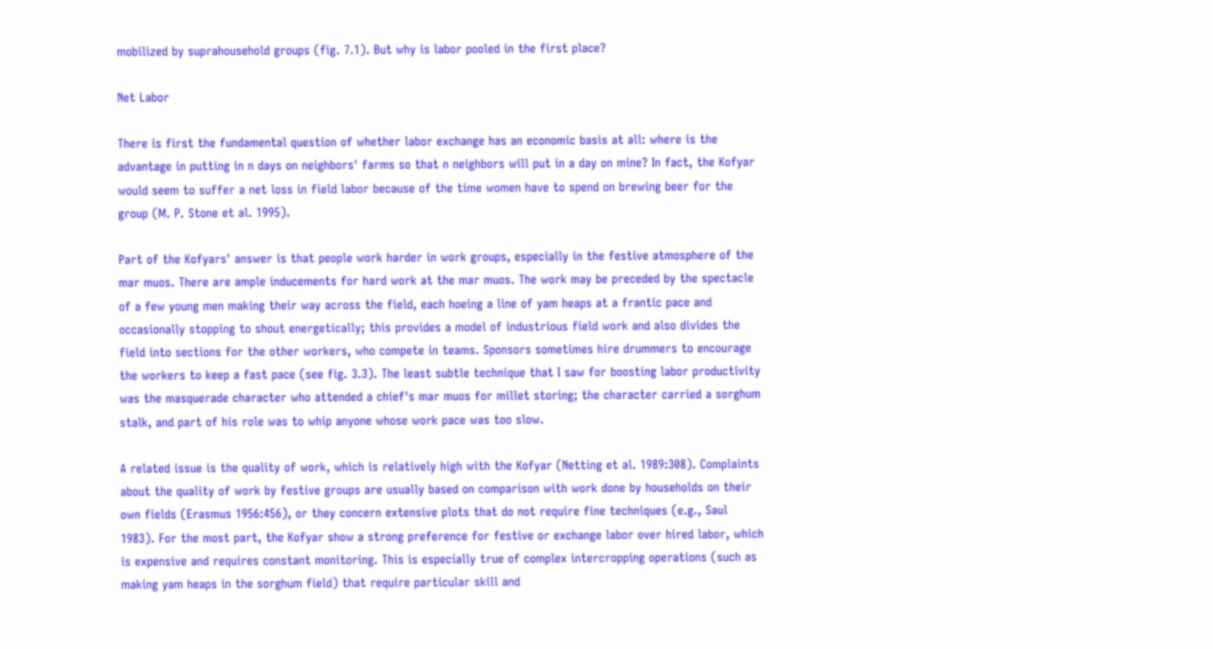mobilized by suprahousehold groups (fig. 7.1). But why is labor pooled in the first place?

Net Labor

There is first the fundamental question of whether labor exchange has an economic basis at all: where is the advantage in putting in n days on neighbors' farms so that n neighbors will put in a day on mine? In fact, the Kofyar would seem to suffer a net loss in field labor because of the time women have to spend on brewing beer for the group (M. P. Stone et al. 1995).

Part of the Kofyars' answer is that people work harder in work groups, especially in the festive atmosphere of the mar muos. There are ample inducements for hard work at the mar muos. The work may be preceded by the spectacle of a few young men making their way across the field, each hoeing a line of yam heaps at a frantic pace and occasionally stopping to shout energetically; this provides a model of industrious field work and also divides the field into sections for the other workers, who compete in teams. Sponsors sometimes hire drummers to encourage the workers to keep a fast pace (see fig. 3.3). The least subtle technique that I saw for boosting labor productivity was the masquerade character who attended a chief's mar muos for millet storing; the character carried a sorghum stalk, and part of his role was to whip anyone whose work pace was too slow.

A related issue is the quality of work, which is relatively high with the Kofyar (Netting et al. 1989:308). Complaints about the quality of work by festive groups are usually based on comparison with work done by households on their own fields (Erasmus 1956:456), or they concern extensive plots that do not require fine techniques (e.g., Saul 1983). For the most part, the Kofyar show a strong preference for festive or exchange labor over hired labor, which is expensive and requires constant monitoring. This is especially true of complex intercropping operations (such as making yam heaps in the sorghum field) that require particular skill and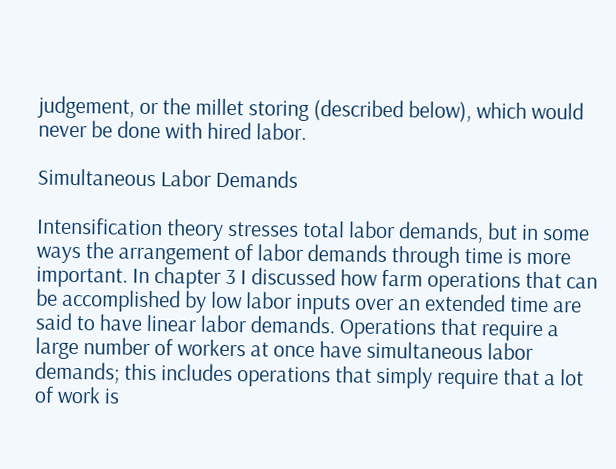judgement, or the millet storing (described below), which would never be done with hired labor.

Simultaneous Labor Demands

Intensification theory stresses total labor demands, but in some ways the arrangement of labor demands through time is more important. In chapter 3 I discussed how farm operations that can be accomplished by low labor inputs over an extended time are said to have linear labor demands. Operations that require a large number of workers at once have simultaneous labor demands; this includes operations that simply require that a lot of work is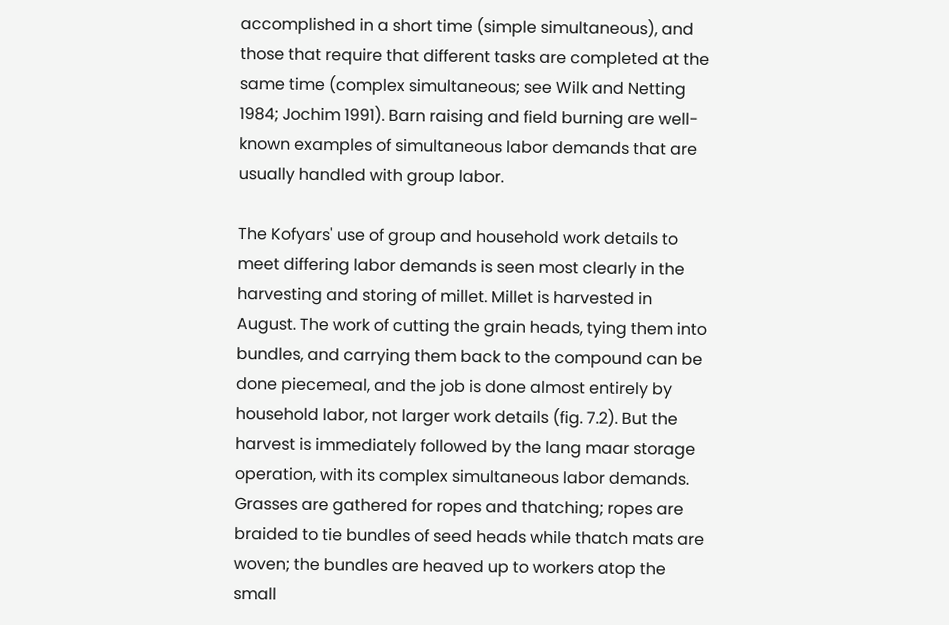accomplished in a short time (simple simultaneous), and those that require that different tasks are completed at the same time (complex simultaneous; see Wilk and Netting 1984; Jochim 1991). Barn raising and field burning are well-known examples of simultaneous labor demands that are usually handled with group labor.

The Kofyars' use of group and household work details to meet differing labor demands is seen most clearly in the harvesting and storing of millet. Millet is harvested in August. The work of cutting the grain heads, tying them into bundles, and carrying them back to the compound can be done piecemeal, and the job is done almost entirely by household labor, not larger work details (fig. 7.2). But the harvest is immediately followed by the lang maar storage operation, with its complex simultaneous labor demands. Grasses are gathered for ropes and thatching; ropes are braided to tie bundles of seed heads while thatch mats are woven; the bundles are heaved up to workers atop the small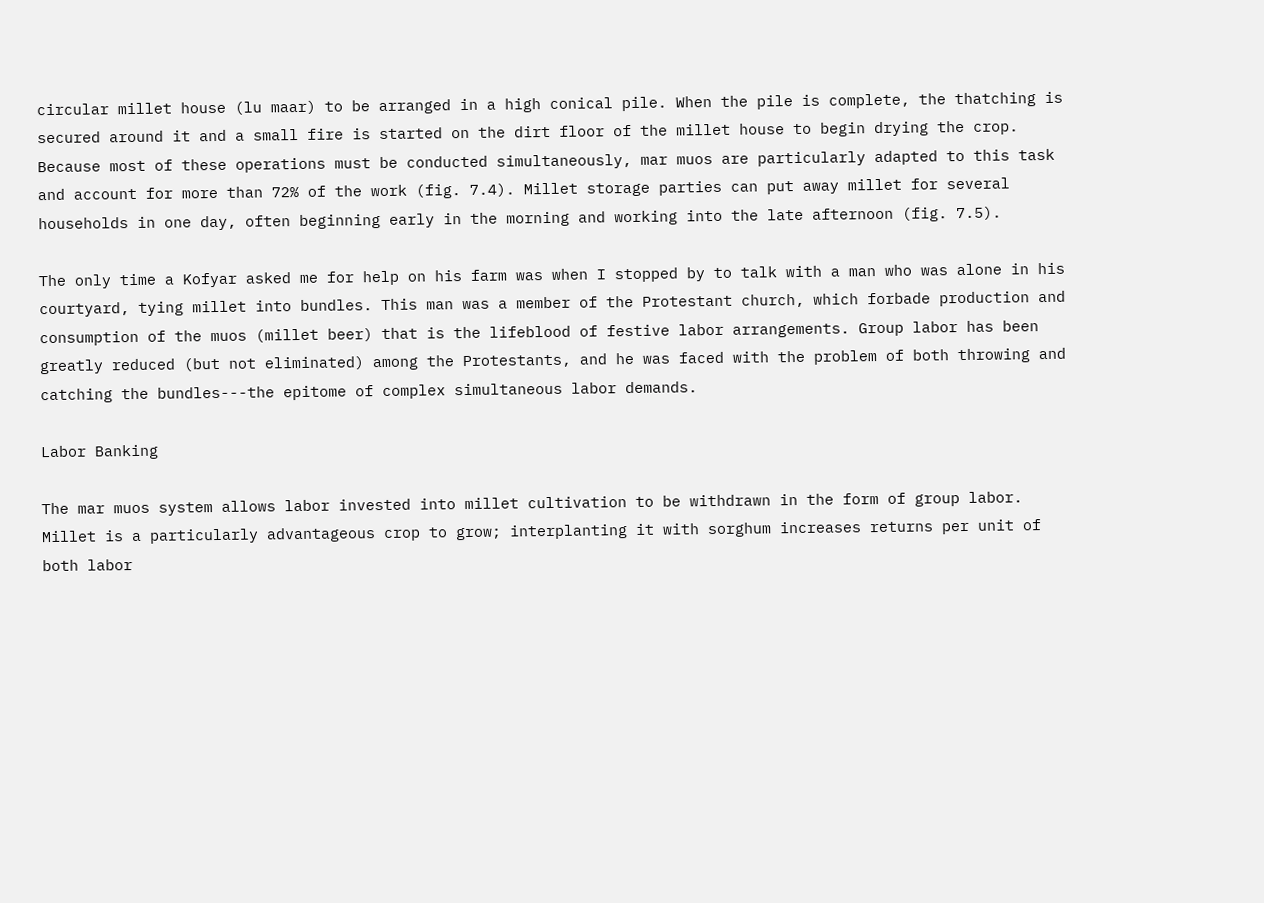circular millet house (lu maar) to be arranged in a high conical pile. When the pile is complete, the thatching is secured around it and a small fire is started on the dirt floor of the millet house to begin drying the crop. Because most of these operations must be conducted simultaneously, mar muos are particularly adapted to this task and account for more than 72% of the work (fig. 7.4). Millet storage parties can put away millet for several households in one day, often beginning early in the morning and working into the late afternoon (fig. 7.5).

The only time a Kofyar asked me for help on his farm was when I stopped by to talk with a man who was alone in his courtyard, tying millet into bundles. This man was a member of the Protestant church, which forbade production and consumption of the muos (millet beer) that is the lifeblood of festive labor arrangements. Group labor has been greatly reduced (but not eliminated) among the Protestants, and he was faced with the problem of both throwing and catching the bundles---the epitome of complex simultaneous labor demands.

Labor Banking

The mar muos system allows labor invested into millet cultivation to be withdrawn in the form of group labor. Millet is a particularly advantageous crop to grow; interplanting it with sorghum increases returns per unit of both labor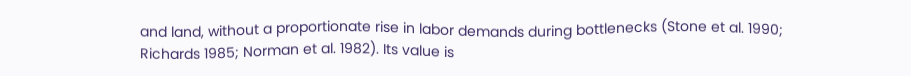and land, without a proportionate rise in labor demands during bottlenecks (Stone et al. 1990; Richards 1985; Norman et al. 1982). Its value is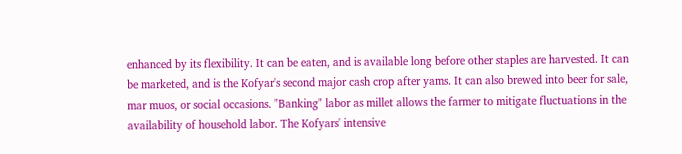enhanced by its flexibility. It can be eaten, and is available long before other staples are harvested. It can be marketed, and is the Kofyar's second major cash crop after yams. It can also brewed into beer for sale, mar muos, or social occasions. "Banking" labor as millet allows the farmer to mitigate fluctuations in the availability of household labor. The Kofyars' intensive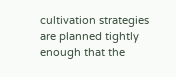cultivation strategies are planned tightly enough that the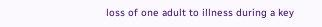loss of one adult to illness during a key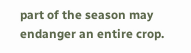part of the season may endanger an entire crop.